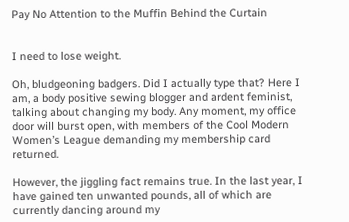Pay No Attention to the Muffin Behind the Curtain


I need to lose weight.

Oh, bludgeoning badgers. Did I actually type that? Here I am, a body positive sewing blogger and ardent feminist, talking about changing my body. Any moment, my office door will burst open, with members of the Cool Modern Women’s League demanding my membership card returned.

However, the jiggling fact remains true. In the last year, I have gained ten unwanted pounds, all of which are currently dancing around my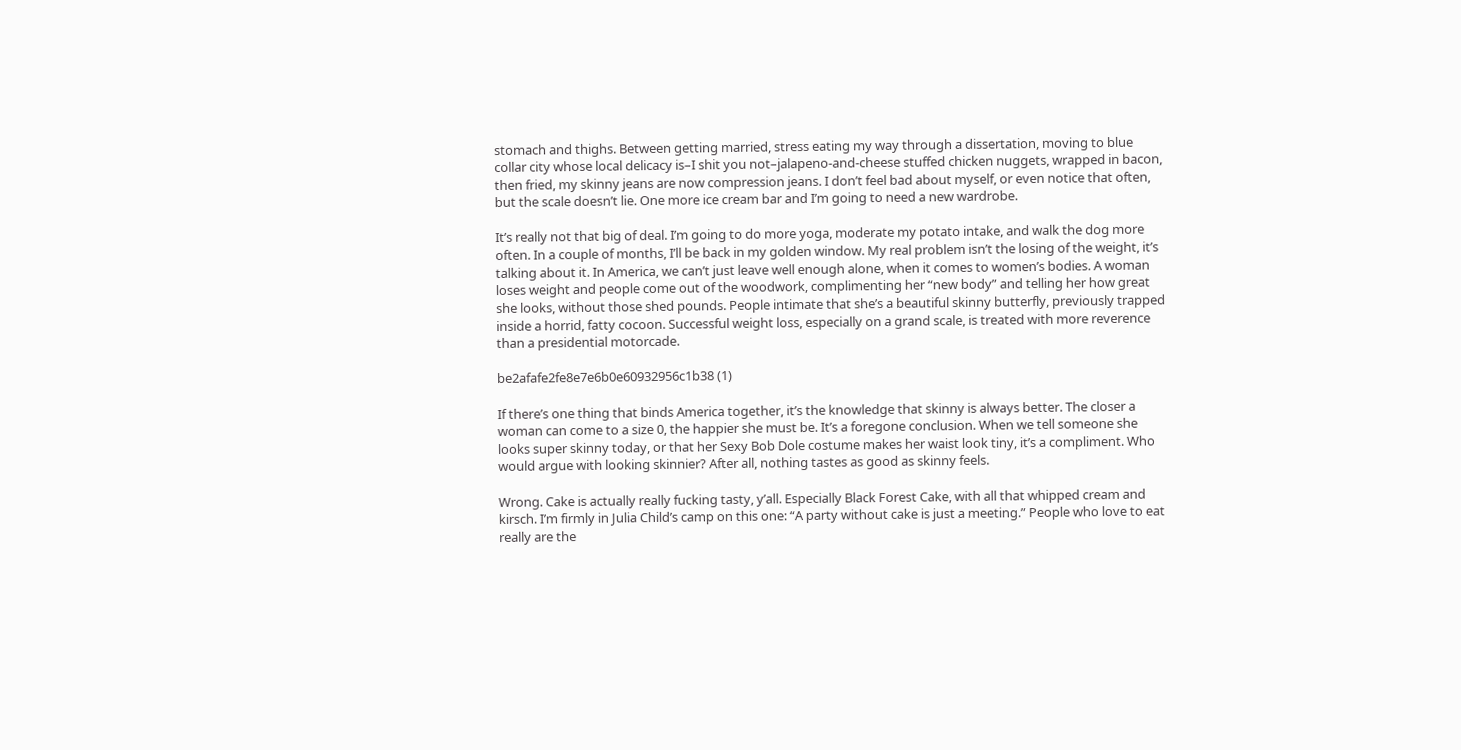stomach and thighs. Between getting married, stress eating my way through a dissertation, moving to blue collar city whose local delicacy is–I shit you not–jalapeno-and-cheese stuffed chicken nuggets, wrapped in bacon, then fried, my skinny jeans are now compression jeans. I don’t feel bad about myself, or even notice that often, but the scale doesn’t lie. One more ice cream bar and I’m going to need a new wardrobe.

It’s really not that big of deal. I’m going to do more yoga, moderate my potato intake, and walk the dog more often. In a couple of months, I’ll be back in my golden window. My real problem isn’t the losing of the weight, it’s talking about it. In America, we can’t just leave well enough alone, when it comes to women’s bodies. A woman loses weight and people come out of the woodwork, complimenting her “new body” and telling her how great she looks, without those shed pounds. People intimate that she’s a beautiful skinny butterfly, previously trapped inside a horrid, fatty cocoon. Successful weight loss, especially on a grand scale, is treated with more reverence than a presidential motorcade.

be2afafe2fe8e7e6b0e60932956c1b38 (1)

If there’s one thing that binds America together, it’s the knowledge that skinny is always better. The closer a woman can come to a size 0, the happier she must be. It’s a foregone conclusion. When we tell someone she looks super skinny today, or that her Sexy Bob Dole costume makes her waist look tiny, it’s a compliment. Who would argue with looking skinnier? After all, nothing tastes as good as skinny feels.

Wrong. Cake is actually really fucking tasty, y’all. Especially Black Forest Cake, with all that whipped cream and kirsch. I’m firmly in Julia Child’s camp on this one: “A party without cake is just a meeting.” People who love to eat really are the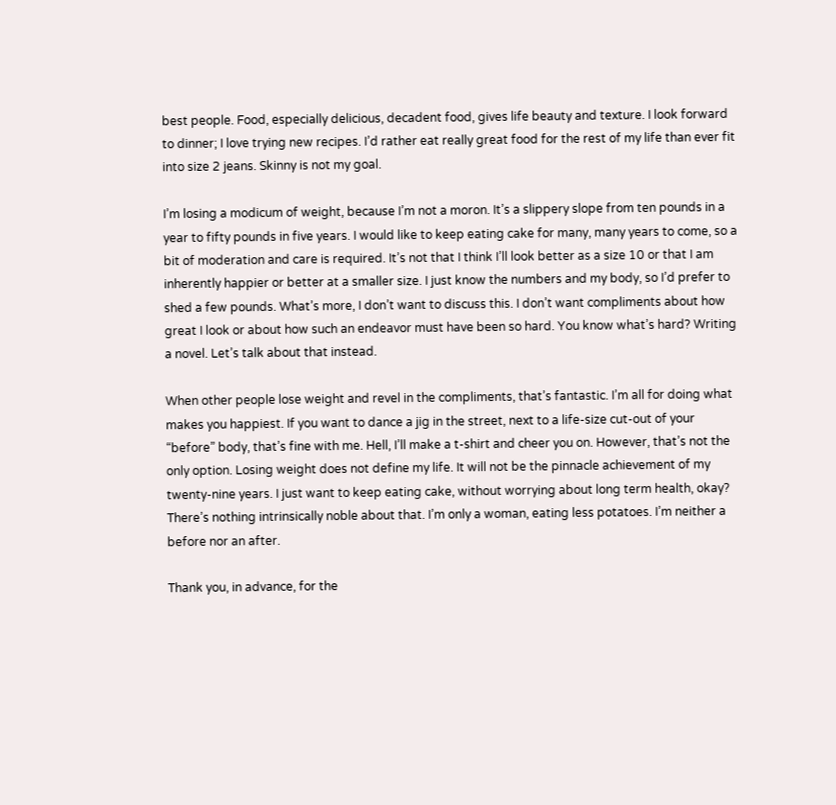best people. Food, especially delicious, decadent food, gives life beauty and texture. I look forward to dinner; I love trying new recipes. I’d rather eat really great food for the rest of my life than ever fit into size 2 jeans. Skinny is not my goal.

I’m losing a modicum of weight, because I’m not a moron. It’s a slippery slope from ten pounds in a year to fifty pounds in five years. I would like to keep eating cake for many, many years to come, so a bit of moderation and care is required. It’s not that I think I’ll look better as a size 10 or that I am inherently happier or better at a smaller size. I just know the numbers and my body, so I’d prefer to shed a few pounds. What’s more, I don’t want to discuss this. I don’t want compliments about how great I look or about how such an endeavor must have been so hard. You know what’s hard? Writing a novel. Let’s talk about that instead.

When other people lose weight and revel in the compliments, that’s fantastic. I’m all for doing what makes you happiest. If you want to dance a jig in the street, next to a life-size cut-out of your “before” body, that’s fine with me. Hell, I’ll make a t-shirt and cheer you on. However, that’s not the only option. Losing weight does not define my life. It will not be the pinnacle achievement of my twenty-nine years. I just want to keep eating cake, without worrying about long term health, okay? There’s nothing intrinsically noble about that. I’m only a woman, eating less potatoes. I’m neither a before nor an after.

Thank you, in advance, for the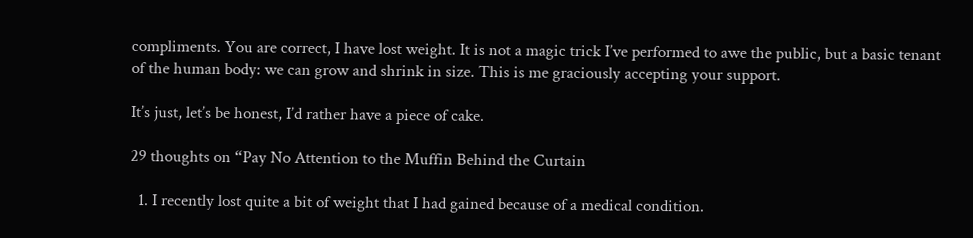compliments. You are correct, I have lost weight. It is not a magic trick I’ve performed to awe the public, but a basic tenant of the human body: we can grow and shrink in size. This is me graciously accepting your support.

It’s just, let’s be honest, I’d rather have a piece of cake.

29 thoughts on “Pay No Attention to the Muffin Behind the Curtain

  1. I recently lost quite a bit of weight that I had gained because of a medical condition.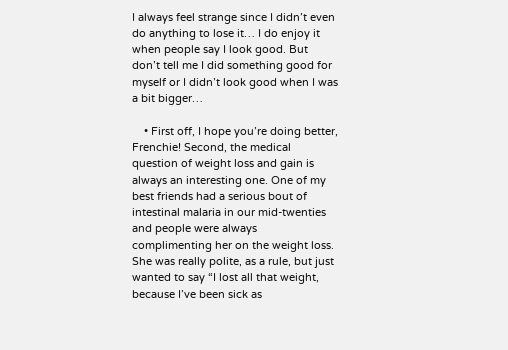I always feel strange since I didn’t even do anything to lose it… I do enjoy it when people say I look good. But don’t tell me I did something good for myself or I didn’t look good when I was a bit bigger…

    • First off, I hope you’re doing better, Frenchie! Second, the medical question of weight loss and gain is always an interesting one. One of my best friends had a serious bout of intestinal malaria in our mid-twenties and people were always complimenting her on the weight loss. She was really polite, as a rule, but just wanted to say “I lost all that weight, because I’ve been sick as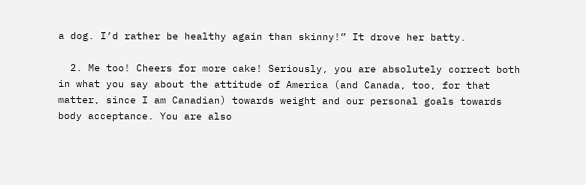a dog. I’d rather be healthy again than skinny!” It drove her batty.

  2. Me too! Cheers for more cake! Seriously, you are absolutely correct both in what you say about the attitude of America (and Canada, too, for that matter, since I am Canadian) towards weight and our personal goals towards body acceptance. You are also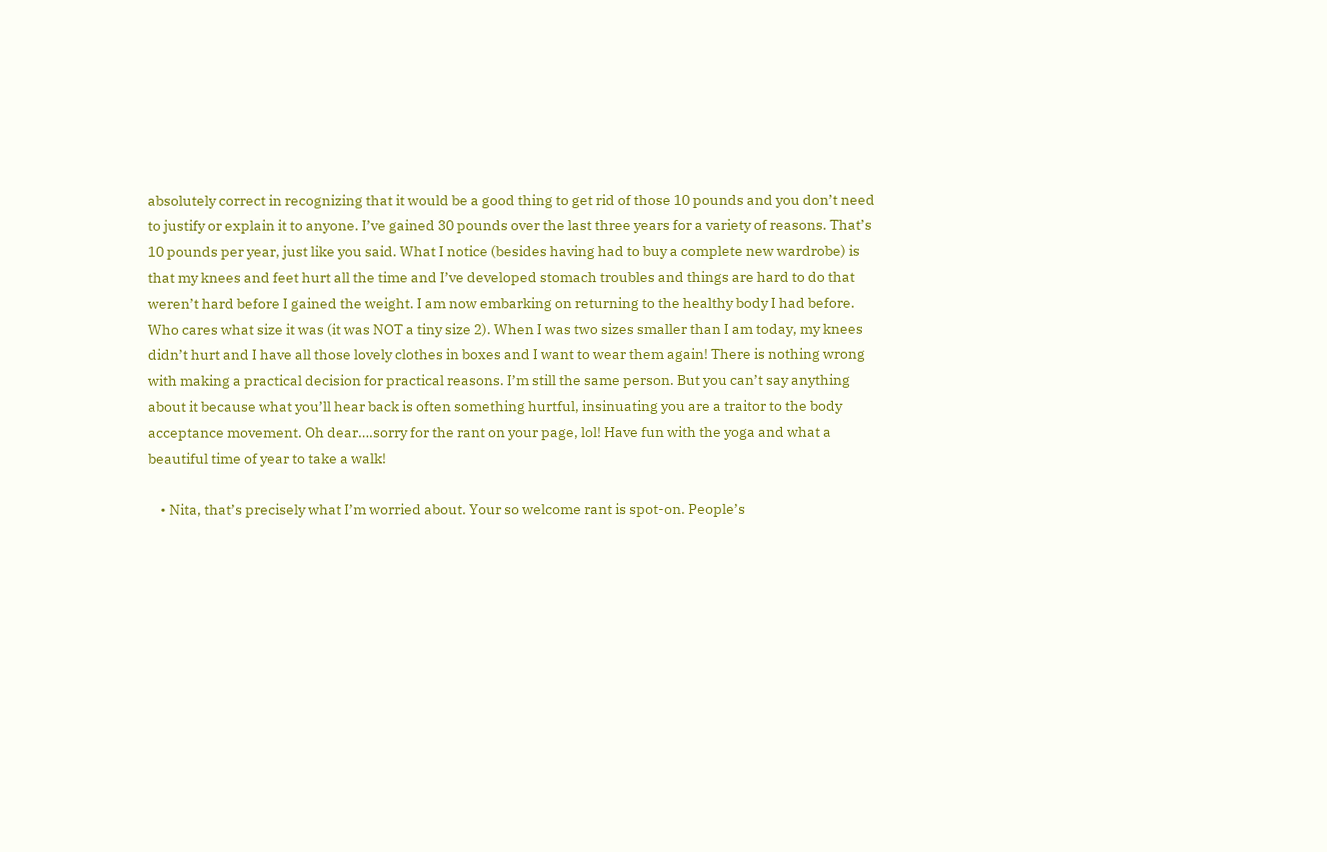absolutely correct in recognizing that it would be a good thing to get rid of those 10 pounds and you don’t need to justify or explain it to anyone. I’ve gained 30 pounds over the last three years for a variety of reasons. That’s 10 pounds per year, just like you said. What I notice (besides having had to buy a complete new wardrobe) is that my knees and feet hurt all the time and I’ve developed stomach troubles and things are hard to do that weren’t hard before I gained the weight. I am now embarking on returning to the healthy body I had before. Who cares what size it was (it was NOT a tiny size 2). When I was two sizes smaller than I am today, my knees didn’t hurt and I have all those lovely clothes in boxes and I want to wear them again! There is nothing wrong with making a practical decision for practical reasons. I’m still the same person. But you can’t say anything about it because what you’ll hear back is often something hurtful, insinuating you are a traitor to the body acceptance movement. Oh dear….sorry for the rant on your page, lol! Have fun with the yoga and what a beautiful time of year to take a walk!

    • Nita, that’s precisely what I’m worried about. Your so welcome rant is spot-on. People’s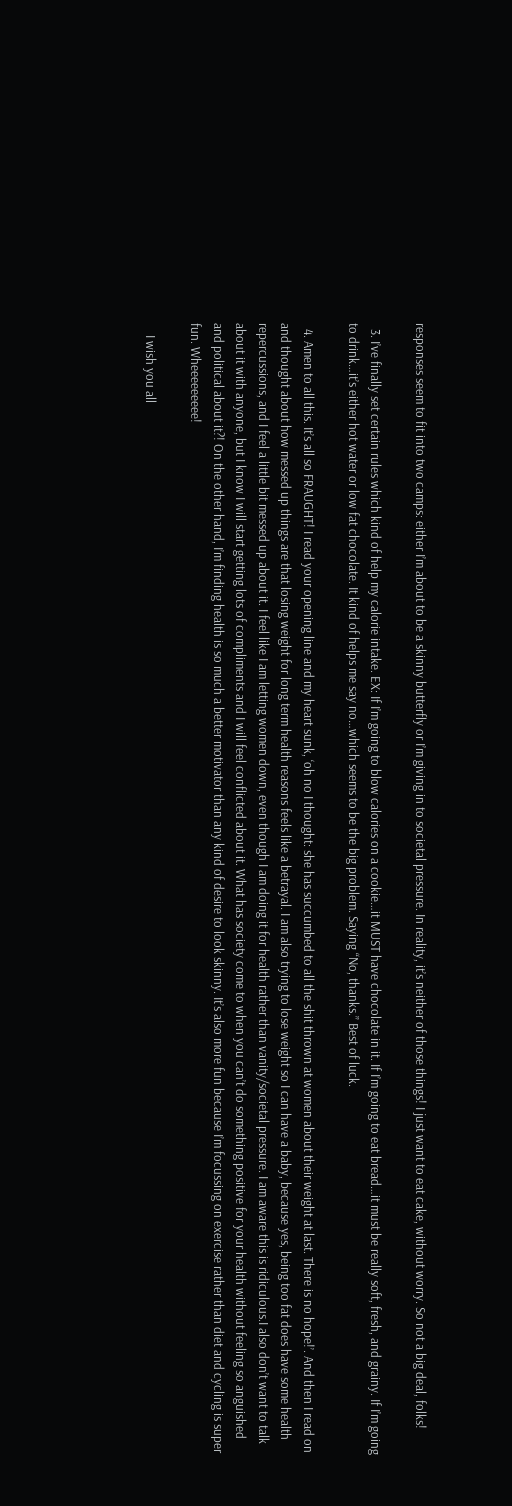responses seem to fit into two camps: either I’m about to be a skinny butterfly or I’m giving in to societal pressure. In reality, it’s neither of those things! I just want to eat cake, without worry. So not a big deal, folks!

  3. I’ve finally set certain rules which kind of help my calorie intake. EX: If I’m going to blow calories on a cookie…it MUST have chocolate in it. If I’m going to eat bread…it must be really soft, fresh, and grainy. If I’m going to drink…it’s either hot water or low fat chocolate. It kind of helps me say no…which seems to be the big problem. Saying “No, thanks.” Best of luck.

  4. Amen to all this. It’s all so FRAUGHT! I read your opening line and my heart sunk, ‘oh no I thought: she has succumbed to all the shit thrown at women about their weight at last. There is no hope!’. And then I read on and thought about how messed up things are that losing weight for long term health reasons feels like a betrayal. I am also trying to lose weight so I can have a baby, because yes, being too fat does have some health repercussions, and I feel a little bit messed up about it. I feel like I am letting women down, even though I am doing it for health rather than vanity/societal pressure. I am aware this is ridiculous.I also don’t want to talk about it with anyone, but I know I will start getting lots of compliments and I will feel conflicted about it. What has society come to when you can’t do something positive for your health without feeling so anguished and political about it?! On the other hand, I’m finding health is so much a better motivator than any kind of desire to look skinny. It’s also more fun because I’m focussing on exercise rather than diet and cycling is super fun. Wheeeeeeeee!

    I wish you all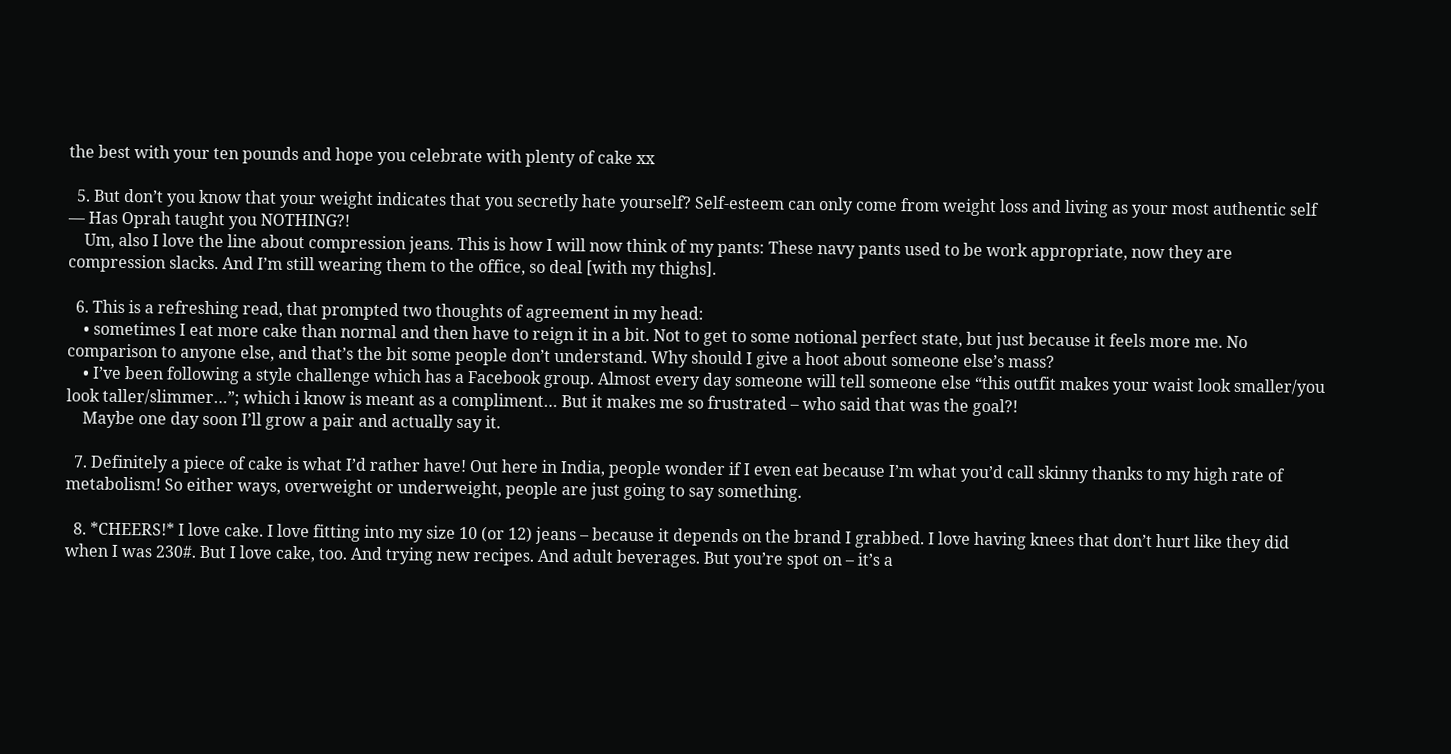the best with your ten pounds and hope you celebrate with plenty of cake xx

  5. But don’t you know that your weight indicates that you secretly hate yourself? Self-esteem can only come from weight loss and living as your most authentic self — Has Oprah taught you NOTHING?!
    Um, also I love the line about compression jeans. This is how I will now think of my pants: These navy pants used to be work appropriate, now they are compression slacks. And I’m still wearing them to the office, so deal [with my thighs].

  6. This is a refreshing read, that prompted two thoughts of agreement in my head:
    • sometimes I eat more cake than normal and then have to reign it in a bit. Not to get to some notional perfect state, but just because it feels more me. No comparison to anyone else, and that’s the bit some people don’t understand. Why should I give a hoot about someone else’s mass?
    • I’ve been following a style challenge which has a Facebook group. Almost every day someone will tell someone else “this outfit makes your waist look smaller/you look taller/slimmer…”; which i know is meant as a compliment… But it makes me so frustrated – who said that was the goal?!
    Maybe one day soon I’ll grow a pair and actually say it.

  7. Definitely a piece of cake is what I’d rather have! Out here in India, people wonder if I even eat because I’m what you’d call skinny thanks to my high rate of metabolism! So either ways, overweight or underweight, people are just going to say something.

  8. *CHEERS!* I love cake. I love fitting into my size 10 (or 12) jeans – because it depends on the brand I grabbed. I love having knees that don’t hurt like they did when I was 230#. But I love cake, too. And trying new recipes. And adult beverages. But you’re spot on – it’s a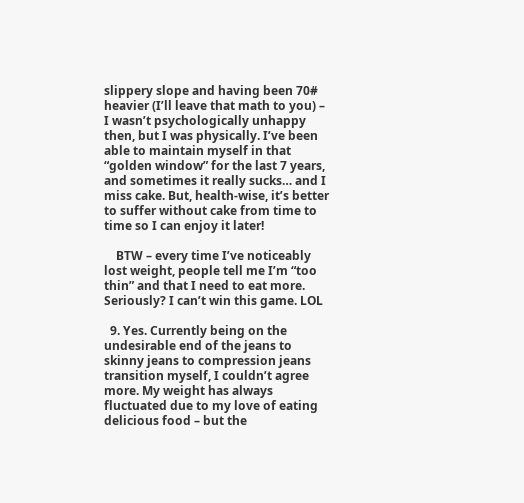slippery slope and having been 70# heavier (I’ll leave that math to you) – I wasn’t psychologically unhappy then, but I was physically. I’ve been able to maintain myself in that “golden window” for the last 7 years, and sometimes it really sucks… and I miss cake. But, health-wise, it’s better to suffer without cake from time to time so I can enjoy it later!

    BTW – every time I’ve noticeably lost weight, people tell me I’m “too thin” and that I need to eat more. Seriously? I can’t win this game. LOL

  9. Yes. Currently being on the undesirable end of the jeans to skinny jeans to compression jeans transition myself, I couldn’t agree more. My weight has always fluctuated due to my love of eating delicious food – but the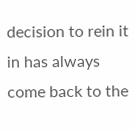decision to rein it in has always come back to the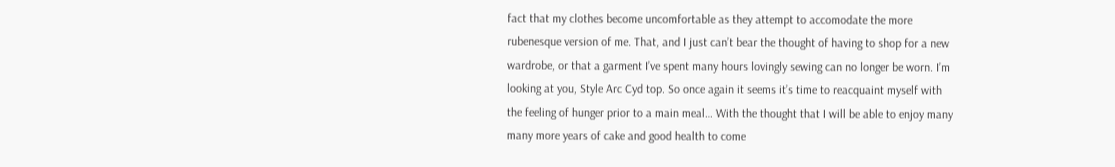fact that my clothes become uncomfortable as they attempt to accomodate the more rubenesque version of me. That, and I just can’t bear the thought of having to shop for a new wardrobe, or that a garment I’ve spent many hours lovingly sewing can no longer be worn. I’m looking at you, Style Arc Cyd top. So once again it seems it’s time to reacquaint myself with the feeling of hunger prior to a main meal… With the thought that I will be able to enjoy many many more years of cake and good health to come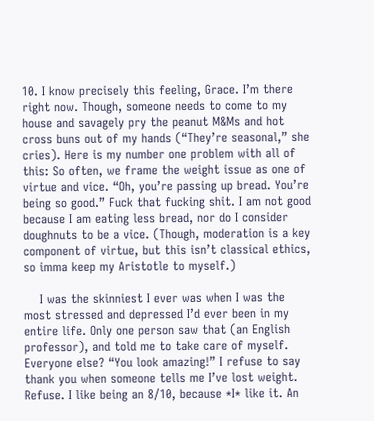10. I know precisely this feeling, Grace. I’m there right now. Though, someone needs to come to my house and savagely pry the peanut M&Ms and hot cross buns out of my hands (“They’re seasonal,” she cries). Here is my number one problem with all of this: So often, we frame the weight issue as one of virtue and vice. “Oh, you’re passing up bread. You’re being so good.” Fuck that fucking shit. I am not good because I am eating less bread, nor do I consider doughnuts to be a vice. (Though, moderation is a key component of virtue, but this isn’t classical ethics, so imma keep my Aristotle to myself.)

    I was the skinniest I ever was when I was the most stressed and depressed I’d ever been in my entire life. Only one person saw that (an English professor), and told me to take care of myself. Everyone else? “You look amazing!” I refuse to say thank you when someone tells me I’ve lost weight. Refuse. I like being an 8/10, because *I* like it. An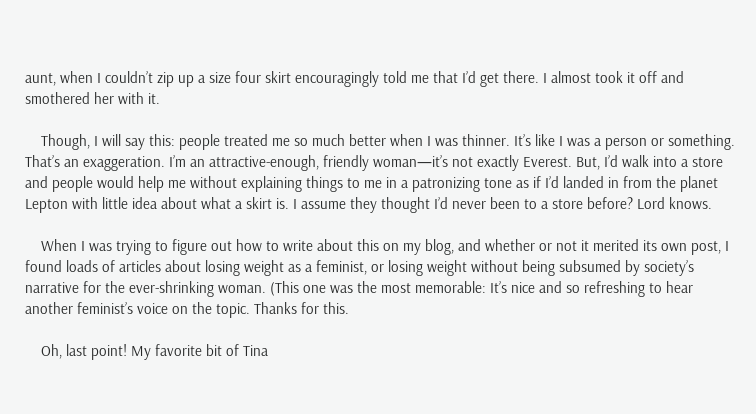aunt, when I couldn’t zip up a size four skirt encouragingly told me that I’d get there. I almost took it off and smothered her with it.

    Though, I will say this: people treated me so much better when I was thinner. It’s like I was a person or something. That’s an exaggeration. I’m an attractive-enough, friendly woman—it’s not exactly Everest. But, I’d walk into a store and people would help me without explaining things to me in a patronizing tone as if I’d landed in from the planet Lepton with little idea about what a skirt is. I assume they thought I’d never been to a store before? Lord knows.

    When I was trying to figure out how to write about this on my blog, and whether or not it merited its own post, I found loads of articles about losing weight as a feminist, or losing weight without being subsumed by society’s narrative for the ever-shrinking woman. (This one was the most memorable: It’s nice and so refreshing to hear another feminist’s voice on the topic. Thanks for this.

    Oh, last point! My favorite bit of Tina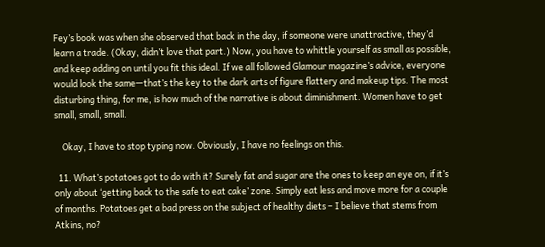Fey’s book was when she observed that back in the day, if someone were unattractive, they’d learn a trade. (Okay, didn’t love that part.) Now, you have to whittle yourself as small as possible, and keep adding on until you fit this ideal. If we all followed Glamour magazine’s advice, everyone would look the same—that’s the key to the dark arts of figure flattery and makeup tips. The most disturbing thing, for me, is how much of the narrative is about diminishment. Women have to get small, small, small.

    Okay, I have to stop typing now. Obviously, I have no feelings on this.

  11. What’s potatoes got to do with it? Surely fat and sugar are the ones to keep an eye on, if it’s only about ‘getting back to the safe to eat cake’ zone. Simply eat less and move more for a couple of months. Potatoes get a bad press on the subject of healthy diets – I believe that stems from Atkins, no?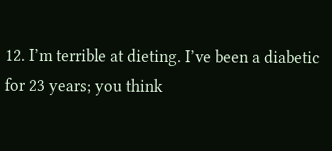12. I’m terrible at dieting. I’ve been a diabetic for 23 years; you think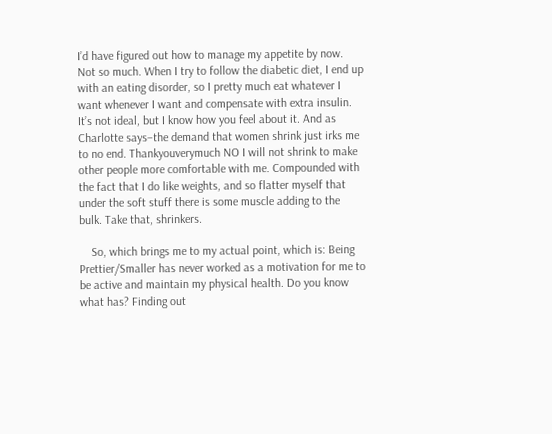I’d have figured out how to manage my appetite by now. Not so much. When I try to follow the diabetic diet, I end up with an eating disorder, so I pretty much eat whatever I want whenever I want and compensate with extra insulin. It’s not ideal, but I know how you feel about it. And as Charlotte says–the demand that women shrink just irks me to no end. Thankyouverymuch NO I will not shrink to make other people more comfortable with me. Compounded with the fact that I do like weights, and so flatter myself that under the soft stuff there is some muscle adding to the bulk. Take that, shrinkers.

    So, which brings me to my actual point, which is: Being Prettier/Smaller has never worked as a motivation for me to be active and maintain my physical health. Do you know what has? Finding out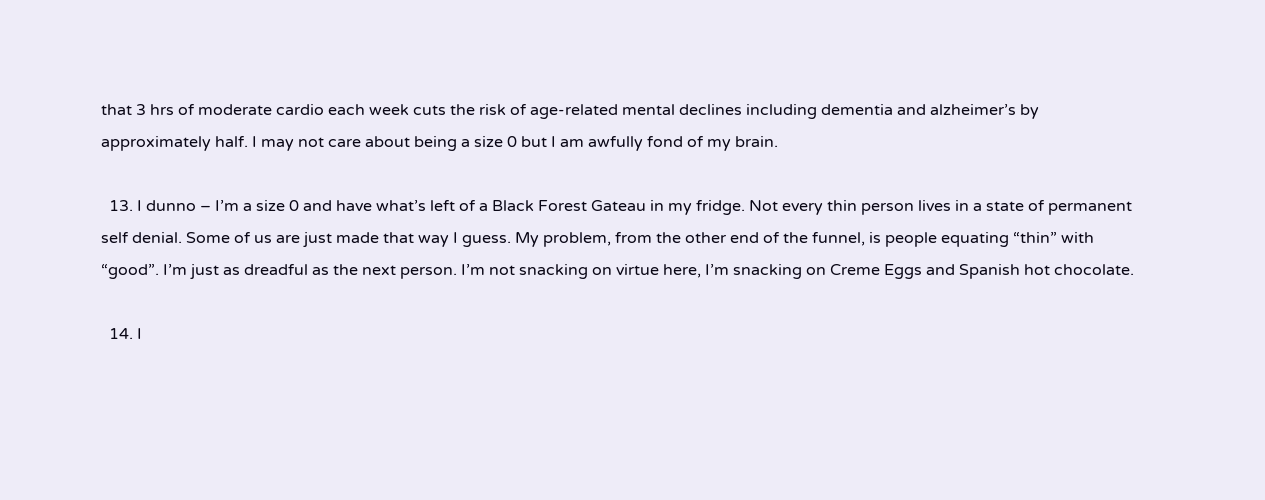that 3 hrs of moderate cardio each week cuts the risk of age-related mental declines including dementia and alzheimer’s by approximately half. I may not care about being a size 0 but I am awfully fond of my brain.

  13. I dunno – I’m a size 0 and have what’s left of a Black Forest Gateau in my fridge. Not every thin person lives in a state of permanent self denial. Some of us are just made that way I guess. My problem, from the other end of the funnel, is people equating “thin” with “good”. I’m just as dreadful as the next person. I’m not snacking on virtue here, I’m snacking on Creme Eggs and Spanish hot chocolate.

  14. I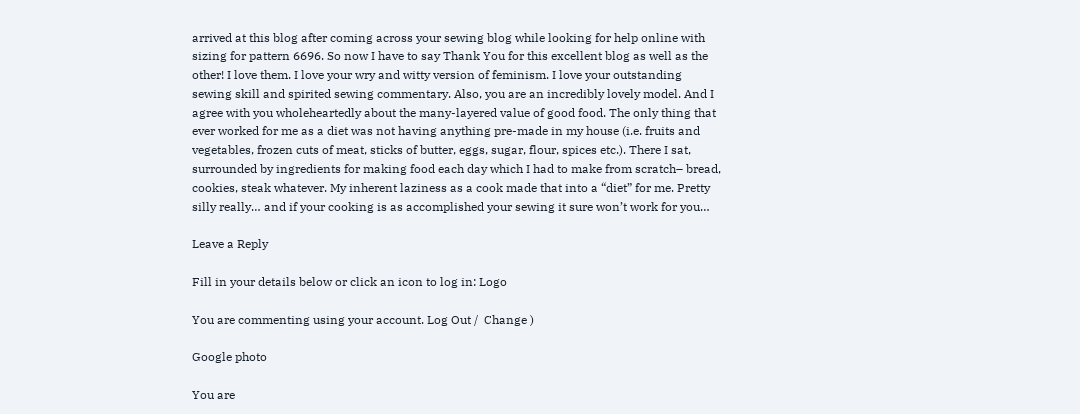arrived at this blog after coming across your sewing blog while looking for help online with sizing for pattern 6696. So now I have to say Thank You for this excellent blog as well as the other! I love them. I love your wry and witty version of feminism. I love your outstanding sewing skill and spirited sewing commentary. Also, you are an incredibly lovely model. And I agree with you wholeheartedly about the many-layered value of good food. The only thing that ever worked for me as a diet was not having anything pre-made in my house (i.e. fruits and vegetables, frozen cuts of meat, sticks of butter, eggs, sugar, flour, spices etc.). There I sat, surrounded by ingredients for making food each day which I had to make from scratch– bread, cookies, steak whatever. My inherent laziness as a cook made that into a “diet” for me. Pretty silly really… and if your cooking is as accomplished your sewing it sure won’t work for you…

Leave a Reply

Fill in your details below or click an icon to log in: Logo

You are commenting using your account. Log Out /  Change )

Google photo

You are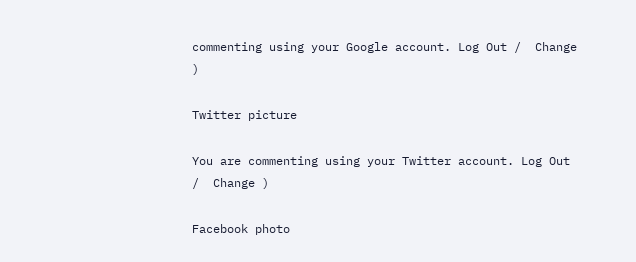commenting using your Google account. Log Out /  Change )

Twitter picture

You are commenting using your Twitter account. Log Out /  Change )

Facebook photo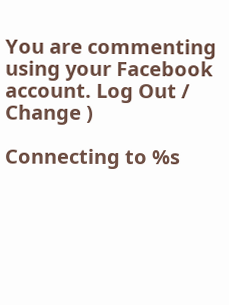You are commenting using your Facebook account. Log Out /  Change )

Connecting to %s